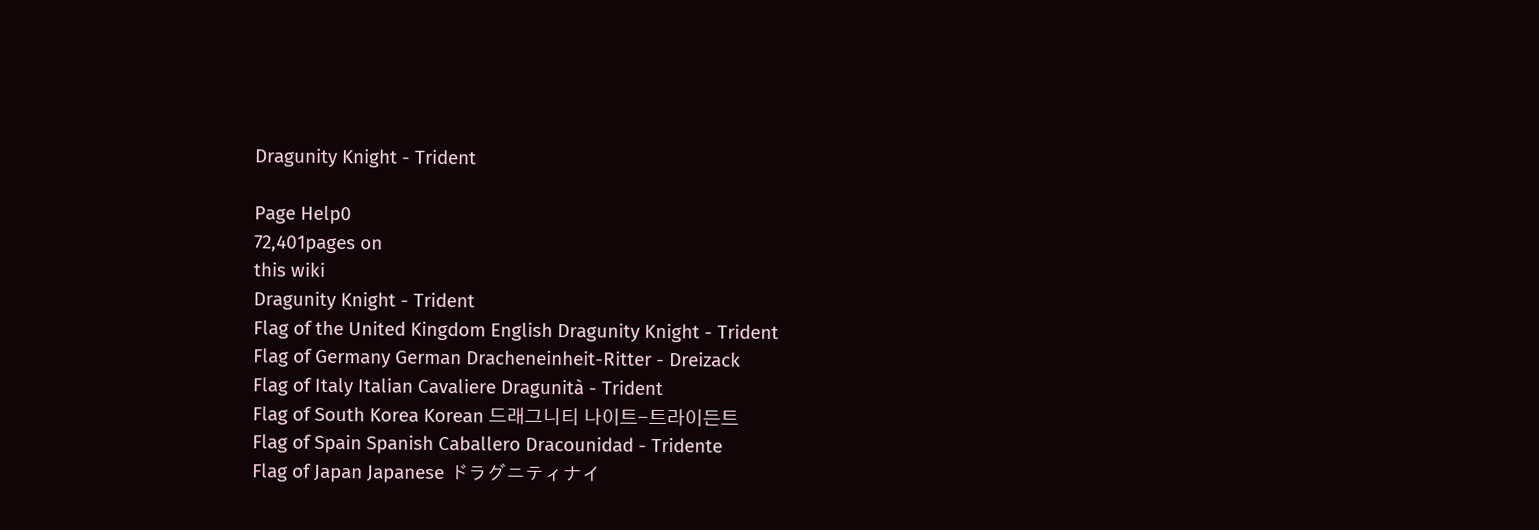Dragunity Knight - Trident

Page Help0
72,401pages on
this wiki
Dragunity Knight - Trident
Flag of the United Kingdom English Dragunity Knight - Trident
Flag of Germany German Dracheneinheit-Ritter - Dreizack
Flag of Italy Italian Cavaliere Dragunità - Trident
Flag of South Korea Korean 드래그니티 나이트-트라이든트
Flag of Spain Spanish Caballero Dracounidad - Tridente
Flag of Japan Japanese ドラグニティナイ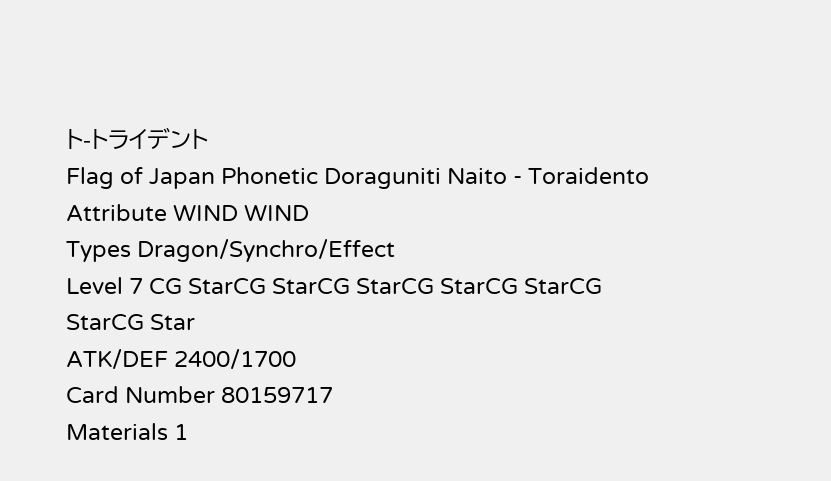ト-トライデント
Flag of Japan Phonetic Doraguniti Naito - Toraidento
Attribute WIND WIND
Types Dragon/Synchro/Effect
Level 7 CG StarCG StarCG StarCG StarCG StarCG StarCG Star
ATK/DEF 2400/1700
Card Number 80159717
Materials 1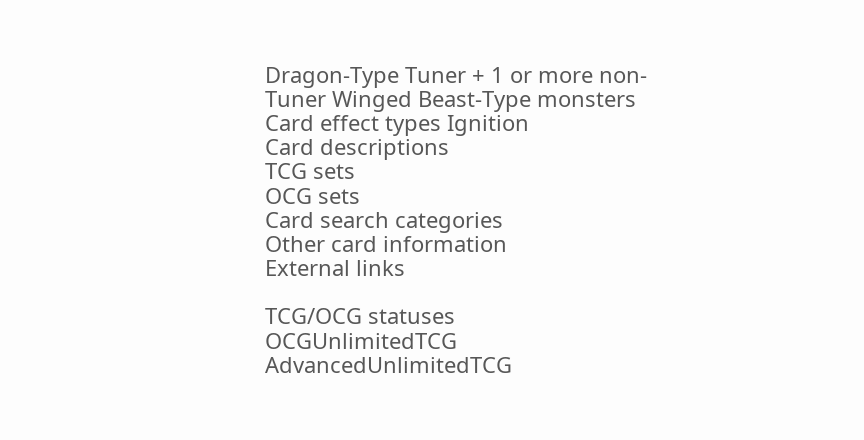Dragon-Type Tuner + 1 or more non-Tuner Winged Beast-Type monsters
Card effect types Ignition
Card descriptions
TCG sets
OCG sets
Card search categories
Other card information
External links

TCG/OCG statuses
OCGUnlimitedTCG AdvancedUnlimitedTCG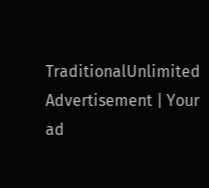TraditionalUnlimited
Advertisement | Your ad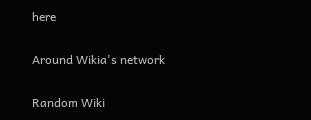here

Around Wikia's network

Random Wiki